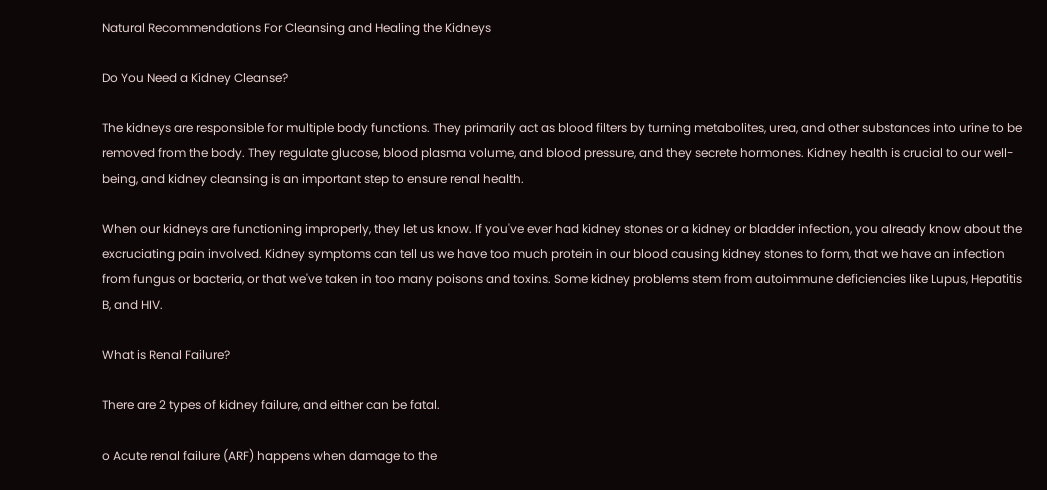Natural Recommendations For Cleansing and Healing the Kidneys

Do You Need a Kidney Cleanse?

The kidneys are responsible for multiple body functions. They primarily act as blood filters by turning metabolites, urea, and other substances into urine to be removed from the body. They regulate glucose, blood plasma volume, and blood pressure, and they secrete hormones. Kidney health is crucial to our well-being, and kidney cleansing is an important step to ensure renal health.

When our kidneys are functioning improperly, they let us know. If you've ever had kidney stones or a kidney or bladder infection, you already know about the excruciating pain involved. Kidney symptoms can tell us we have too much protein in our blood causing kidney stones to form, that we have an infection from fungus or bacteria, or that we've taken in too many poisons and toxins. Some kidney problems stem from autoimmune deficiencies like Lupus, Hepatitis B, and HIV.

What is Renal Failure?

There are 2 types of kidney failure, and either can be fatal.

o Acute renal failure (ARF) happens when damage to the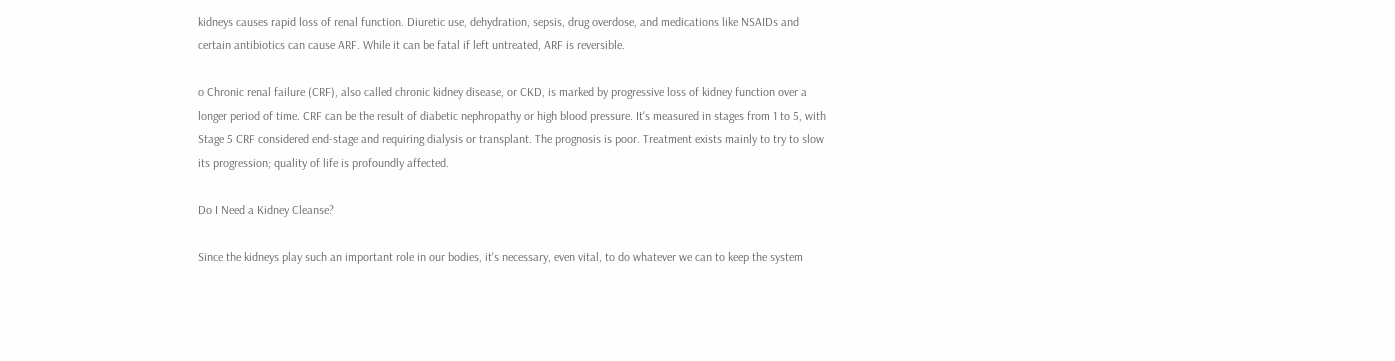kidneys causes rapid loss of renal function. Diuretic use, dehydration, sepsis, drug overdose, and medications like NSAIDs and certain antibiotics can cause ARF. While it can be fatal if left untreated, ARF is reversible.

o Chronic renal failure (CRF), also called chronic kidney disease, or CKD, is marked by progressive loss of kidney function over a longer period of time. CRF can be the result of diabetic nephropathy or high blood pressure. It's measured in stages from 1 to 5, with Stage 5 CRF considered end-stage and requiring dialysis or transplant. The prognosis is poor. Treatment exists mainly to try to slow its progression; quality of life is profoundly affected.

Do I Need a Kidney Cleanse?

Since the kidneys play such an important role in our bodies, it's necessary, even vital, to do whatever we can to keep the system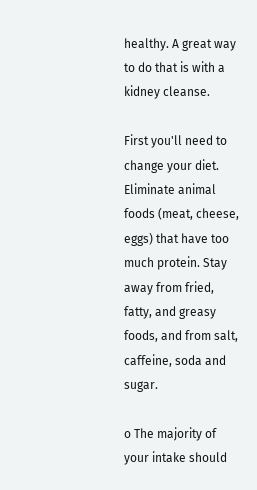healthy. A great way to do that is with a kidney cleanse.

First you'll need to change your diet. Eliminate animal foods (meat, cheese, eggs) that have too much protein. Stay away from fried, fatty, and greasy foods, and from salt, caffeine, soda and sugar.

o The majority of your intake should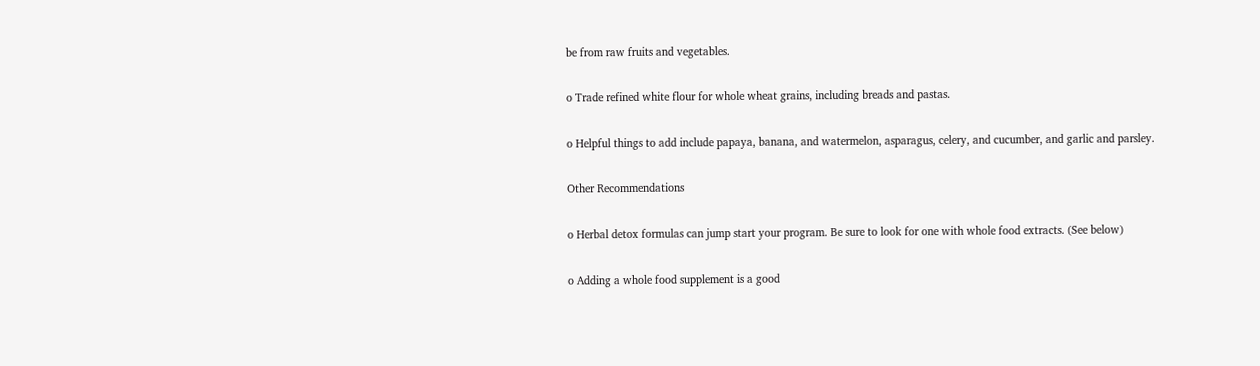be from raw fruits and vegetables.

o Trade refined white flour for whole wheat grains, including breads and pastas.

o Helpful things to add include papaya, banana, and watermelon, asparagus, celery, and cucumber, and garlic and parsley.

Other Recommendations

o Herbal detox formulas can jump start your program. Be sure to look for one with whole food extracts. (See below)

o Adding a whole food supplement is a good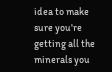idea to make sure you're getting all the minerals you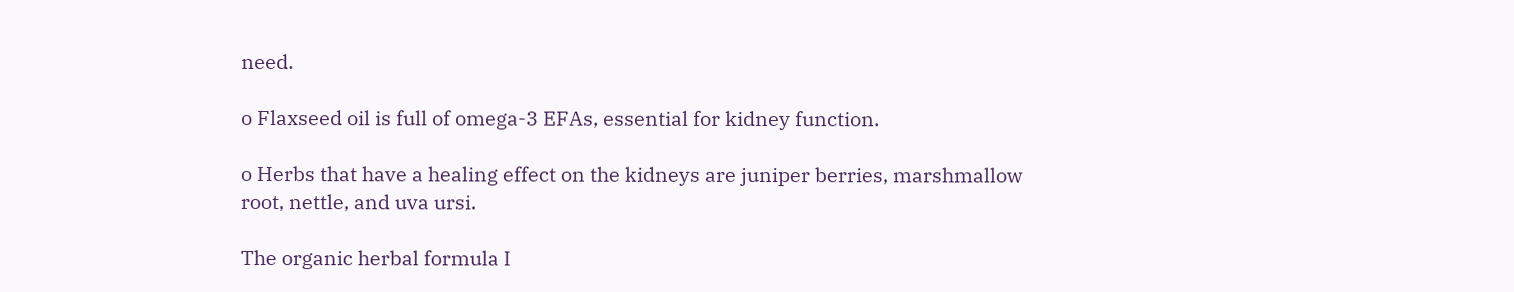need.

o Flaxseed oil is full of omega-3 EFAs, essential for kidney function.

o Herbs that have a healing effect on the kidneys are juniper berries, marshmallow root, nettle, and uva ursi.

The organic herbal formula I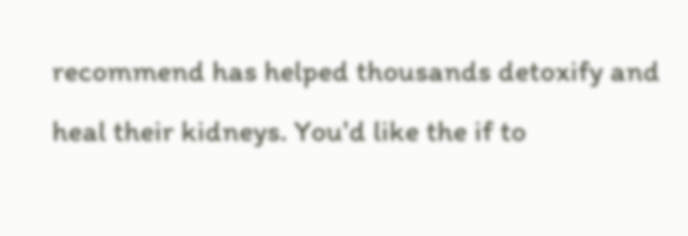recommend has helped thousands detoxify and heal their kidneys. You'd like the if to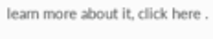learn more about it, click here .